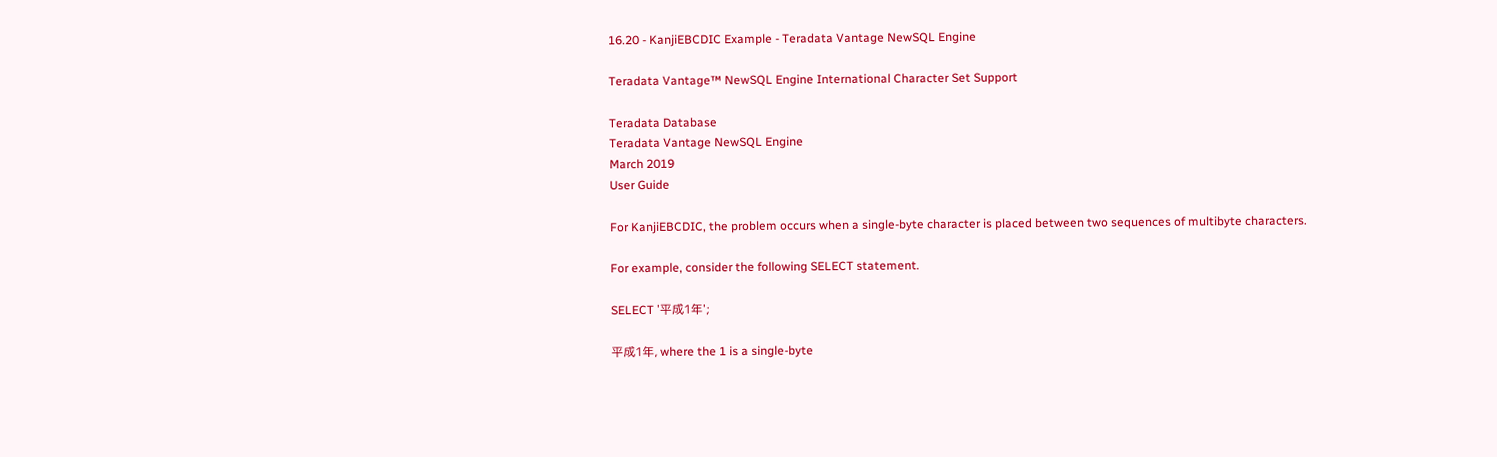16.20 - KanjiEBCDIC Example - Teradata Vantage NewSQL Engine

Teradata Vantage™ NewSQL Engine International Character Set Support

Teradata Database
Teradata Vantage NewSQL Engine
March 2019
User Guide

For KanjiEBCDIC, the problem occurs when a single-byte character is placed between two sequences of multibyte characters.

For example, consider the following SELECT statement.

SELECT '平成1年';

平成1年, where the 1 is a single-byte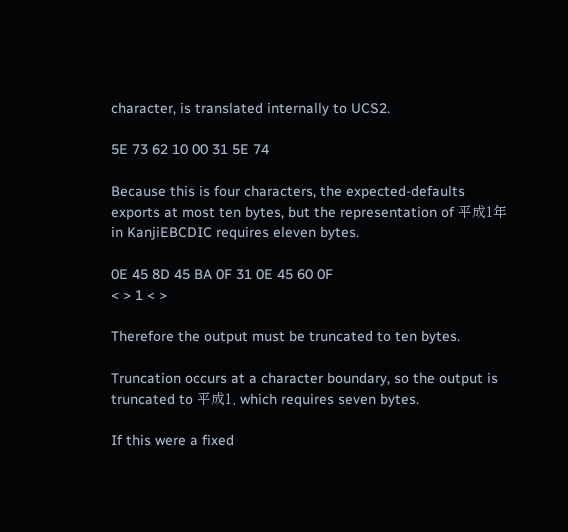character, is translated internally to UCS2.

5E 73 62 10 00 31 5E 74

Because this is four characters, the expected-defaults exports at most ten bytes, but the representation of 平成1年 in KanjiEBCDIC requires eleven bytes.

0E 45 8D 45 BA 0F 31 0E 45 60 0F
< > 1 < >

Therefore the output must be truncated to ten bytes.

Truncation occurs at a character boundary, so the output is truncated to 平成1, which requires seven bytes.

If this were a fixed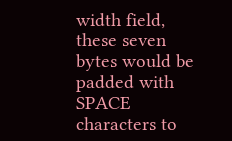width field, these seven bytes would be padded with SPACE characters to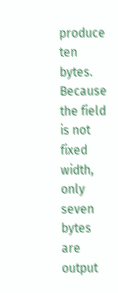produce ten bytes. Because the field is not fixed width, only seven bytes are output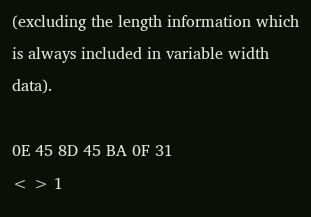(excluding the length information which is always included in variable width data).

0E 45 8D 45 BA 0F 31
< > 1